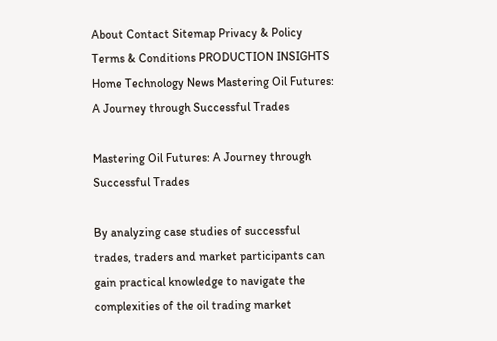About Contact Sitemap Privacy & Policy Terms & Conditions PRODUCTION INSIGHTS
Home Technology News Mastering Oil Futures: A Journey through Successful Trades

Mastering Oil Futures: A Journey through Successful Trades

By analyzing case studies of successful trades, traders and market participants can gain practical knowledge to navigate the complexities of the oil trading market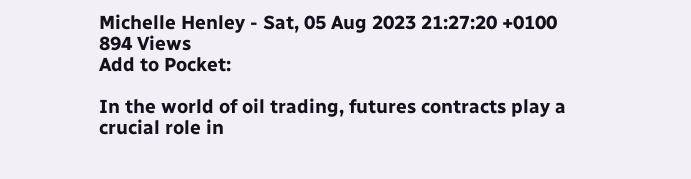Michelle Henley - Sat, 05 Aug 2023 21:27:20 +0100 894 Views
Add to Pocket:

In the world of oil trading, futures contracts play a crucial role in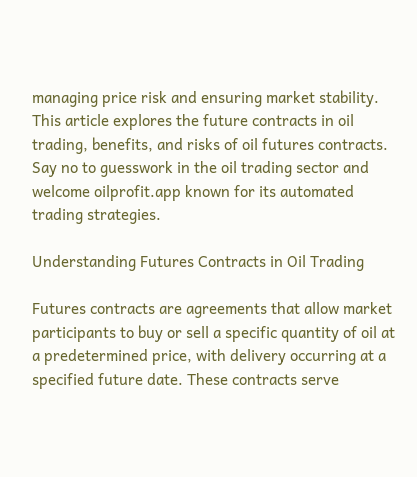managing price risk and ensuring market stability. This article explores the future contracts in oil trading, benefits, and risks of oil futures contracts. Say no to guesswork in the oil trading sector and welcome oilprofit.app known for its automated trading strategies.

Understanding Futures Contracts in Oil Trading

Futures contracts are agreements that allow market participants to buy or sell a specific quantity of oil at a predetermined price, with delivery occurring at a specified future date. These contracts serve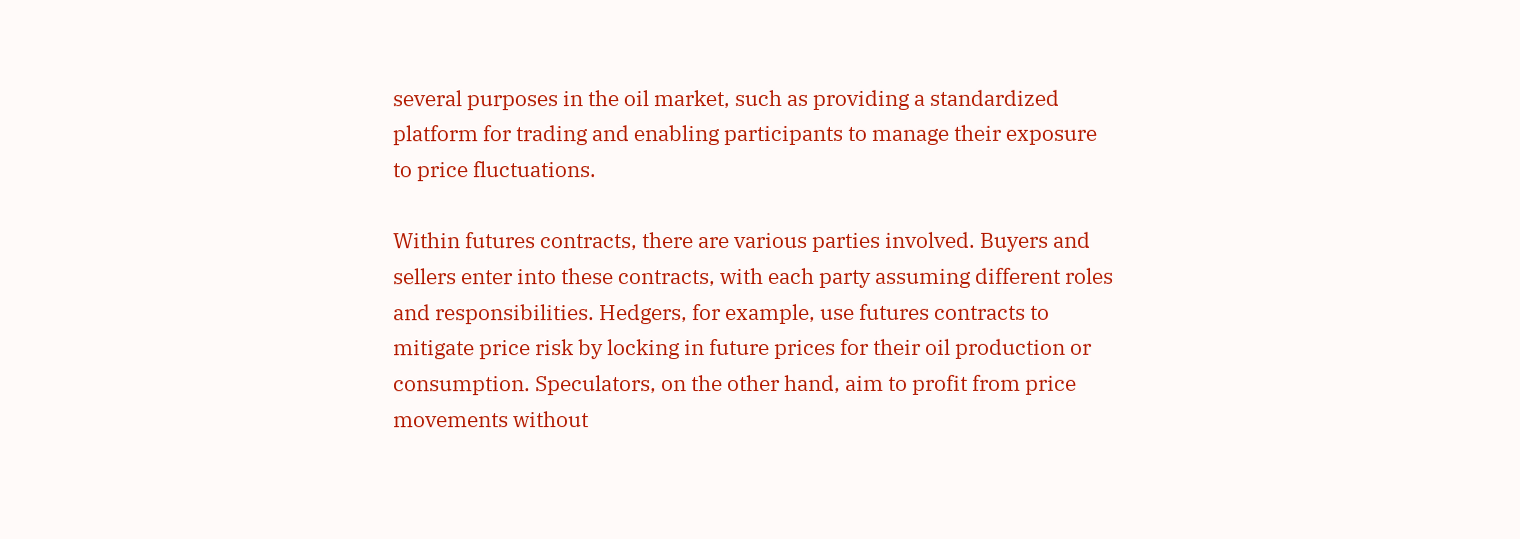several purposes in the oil market, such as providing a standardized platform for trading and enabling participants to manage their exposure to price fluctuations.

Within futures contracts, there are various parties involved. Buyers and sellers enter into these contracts, with each party assuming different roles and responsibilities. Hedgers, for example, use futures contracts to mitigate price risk by locking in future prices for their oil production or consumption. Speculators, on the other hand, aim to profit from price movements without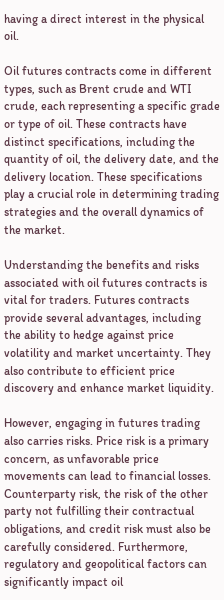having a direct interest in the physical oil.

Oil futures contracts come in different types, such as Brent crude and WTI crude, each representing a specific grade or type of oil. These contracts have distinct specifications, including the quantity of oil, the delivery date, and the delivery location. These specifications play a crucial role in determining trading strategies and the overall dynamics of the market.

Understanding the benefits and risks associated with oil futures contracts is vital for traders. Futures contracts provide several advantages, including the ability to hedge against price volatility and market uncertainty. They also contribute to efficient price discovery and enhance market liquidity.

However, engaging in futures trading also carries risks. Price risk is a primary concern, as unfavorable price movements can lead to financial losses. Counterparty risk, the risk of the other party not fulfilling their contractual obligations, and credit risk must also be carefully considered. Furthermore, regulatory and geopolitical factors can significantly impact oil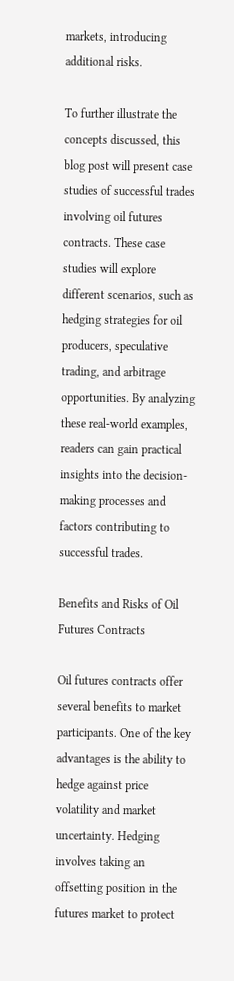markets, introducing additional risks.

To further illustrate the concepts discussed, this blog post will present case studies of successful trades involving oil futures contracts. These case studies will explore different scenarios, such as hedging strategies for oil producers, speculative trading, and arbitrage opportunities. By analyzing these real-world examples, readers can gain practical insights into the decision-making processes and factors contributing to successful trades.

Benefits and Risks of Oil Futures Contracts

Oil futures contracts offer several benefits to market participants. One of the key advantages is the ability to hedge against price volatility and market uncertainty. Hedging involves taking an offsetting position in the futures market to protect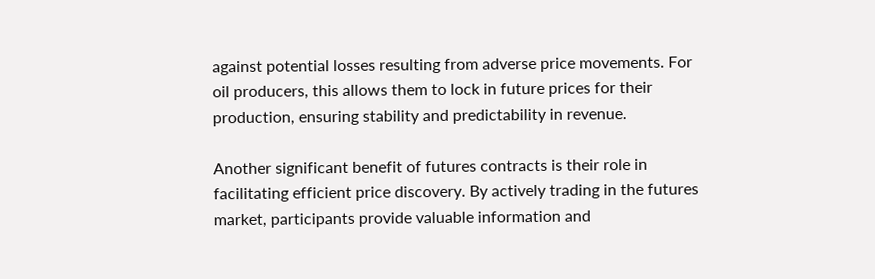against potential losses resulting from adverse price movements. For oil producers, this allows them to lock in future prices for their production, ensuring stability and predictability in revenue.

Another significant benefit of futures contracts is their role in facilitating efficient price discovery. By actively trading in the futures market, participants provide valuable information and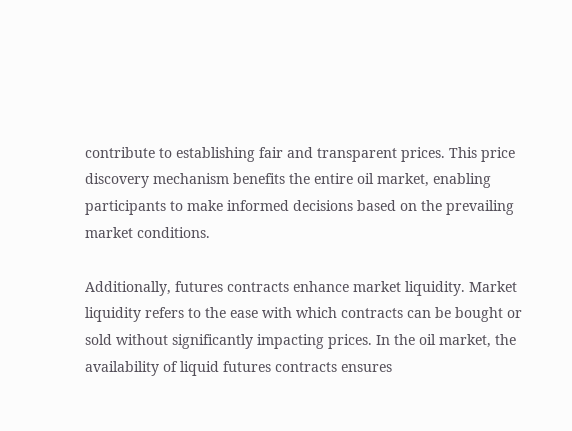contribute to establishing fair and transparent prices. This price discovery mechanism benefits the entire oil market, enabling participants to make informed decisions based on the prevailing market conditions.

Additionally, futures contracts enhance market liquidity. Market liquidity refers to the ease with which contracts can be bought or sold without significantly impacting prices. In the oil market, the availability of liquid futures contracts ensures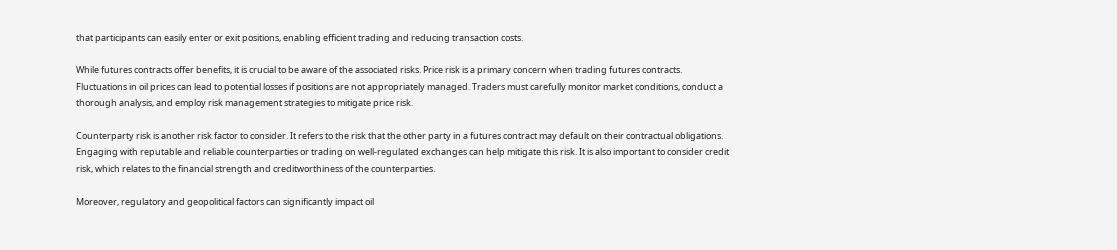that participants can easily enter or exit positions, enabling efficient trading and reducing transaction costs.

While futures contracts offer benefits, it is crucial to be aware of the associated risks. Price risk is a primary concern when trading futures contracts. Fluctuations in oil prices can lead to potential losses if positions are not appropriately managed. Traders must carefully monitor market conditions, conduct a thorough analysis, and employ risk management strategies to mitigate price risk.

Counterparty risk is another risk factor to consider. It refers to the risk that the other party in a futures contract may default on their contractual obligations. Engaging with reputable and reliable counterparties or trading on well-regulated exchanges can help mitigate this risk. It is also important to consider credit risk, which relates to the financial strength and creditworthiness of the counterparties.

Moreover, regulatory and geopolitical factors can significantly impact oil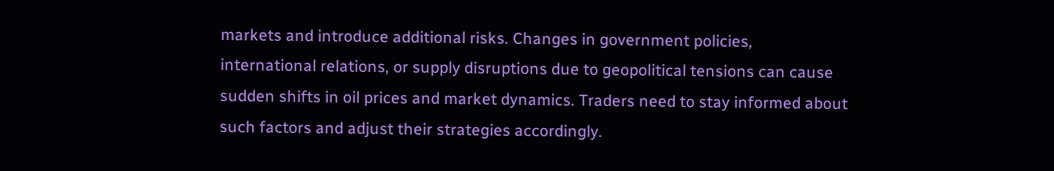markets and introduce additional risks. Changes in government policies, international relations, or supply disruptions due to geopolitical tensions can cause sudden shifts in oil prices and market dynamics. Traders need to stay informed about such factors and adjust their strategies accordingly.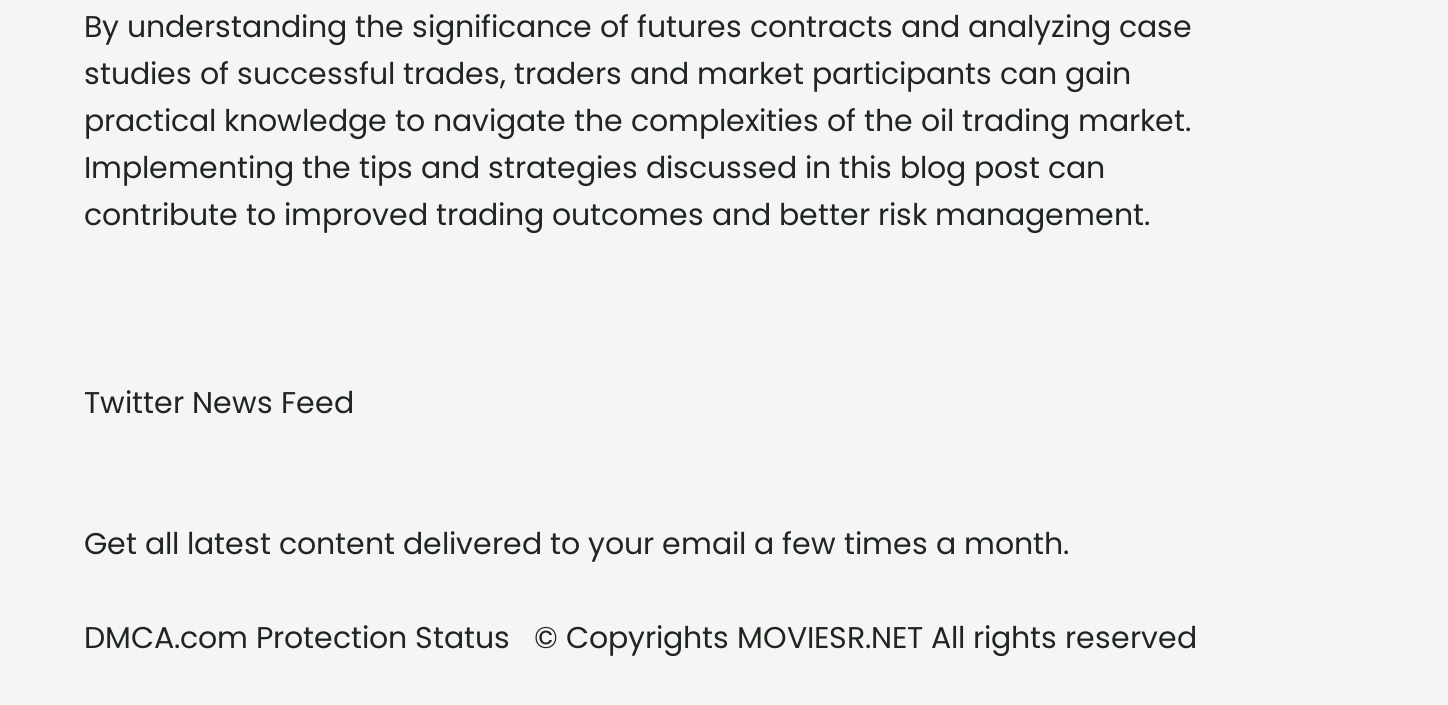By understanding the significance of futures contracts and analyzing case studies of successful trades, traders and market participants can gain practical knowledge to navigate the complexities of the oil trading market. Implementing the tips and strategies discussed in this blog post can contribute to improved trading outcomes and better risk management.



Twitter News Feed


Get all latest content delivered to your email a few times a month.

DMCA.com Protection Status   © Copyrights MOVIESR.NET All rights reserved